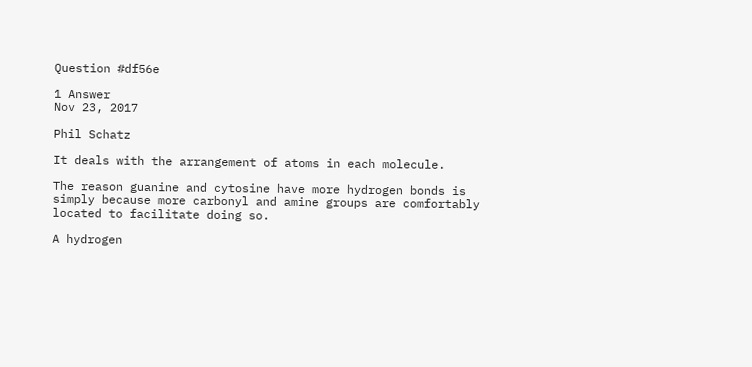Question #df56e

1 Answer
Nov 23, 2017

Phil Schatz

It deals with the arrangement of atoms in each molecule.

The reason guanine and cytosine have more hydrogen bonds is simply because more carbonyl and amine groups are comfortably located to facilitate doing so.

A hydrogen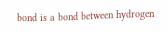bond is a bond between hydrogen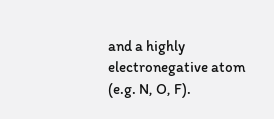and a highly electronegative atom (e.g. N, O, F).